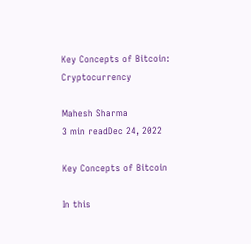Key Concepts of Bitcoin: Cryptocurrency

Mahesh Sharma
3 min readDec 24, 2022

Key Concepts of Bitcoin

In this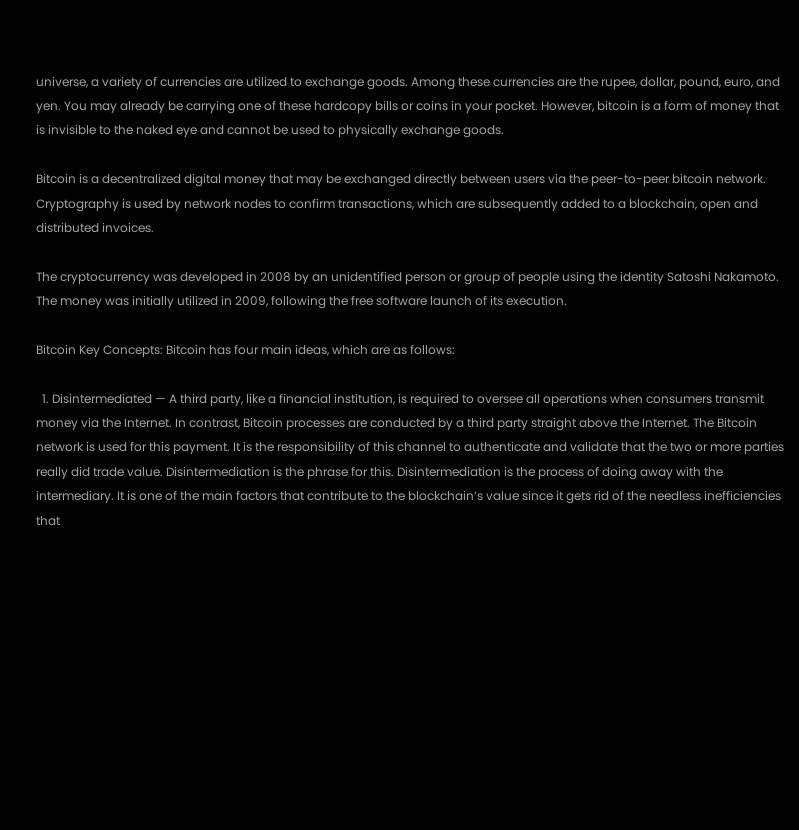universe, a variety of currencies are utilized to exchange goods. Among these currencies are the rupee, dollar, pound, euro, and yen. You may already be carrying one of these hardcopy bills or coins in your pocket. However, bitcoin is a form of money that is invisible to the naked eye and cannot be used to physically exchange goods.

Bitcoin is a decentralized digital money that may be exchanged directly between users via the peer-to-peer bitcoin network. Cryptography is used by network nodes to confirm transactions, which are subsequently added to a blockchain, open and distributed invoices.

The cryptocurrency was developed in 2008 by an unidentified person or group of people using the identity Satoshi Nakamoto. The money was initially utilized in 2009, following the free software launch of its execution.

Bitcoin Key Concepts: Bitcoin has four main ideas, which are as follows:

  1. Disintermediated — A third party, like a financial institution, is required to oversee all operations when consumers transmit money via the Internet. In contrast, Bitcoin processes are conducted by a third party straight above the Internet. The Bitcoin network is used for this payment. It is the responsibility of this channel to authenticate and validate that the two or more parties really did trade value. Disintermediation is the phrase for this. Disintermediation is the process of doing away with the intermediary. It is one of the main factors that contribute to the blockchain’s value since it gets rid of the needless inefficiencies that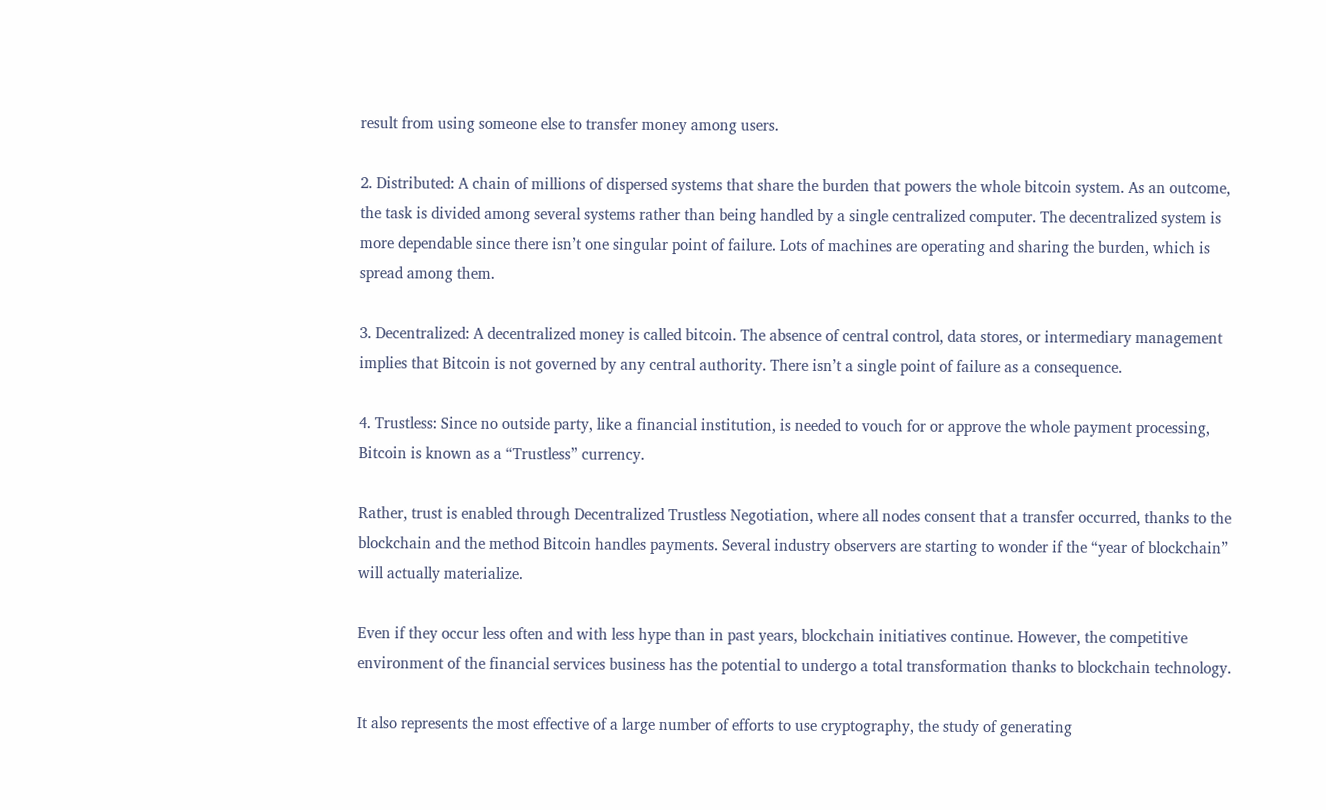result from using someone else to transfer money among users.

2. Distributed: A chain of millions of dispersed systems that share the burden that powers the whole bitcoin system. As an outcome, the task is divided among several systems rather than being handled by a single centralized computer. The decentralized system is more dependable since there isn’t one singular point of failure. Lots of machines are operating and sharing the burden, which is spread among them.

3. Decentralized: A decentralized money is called bitcoin. The absence of central control, data stores, or intermediary management implies that Bitcoin is not governed by any central authority. There isn’t a single point of failure as a consequence.

4. Trustless: Since no outside party, like a financial institution, is needed to vouch for or approve the whole payment processing, Bitcoin is known as a “Trustless” currency.

Rather, trust is enabled through Decentralized Trustless Negotiation, where all nodes consent that a transfer occurred, thanks to the blockchain and the method Bitcoin handles payments. Several industry observers are starting to wonder if the “year of blockchain” will actually materialize.

Even if they occur less often and with less hype than in past years, blockchain initiatives continue. However, the competitive environment of the financial services business has the potential to undergo a total transformation thanks to blockchain technology.

It also represents the most effective of a large number of efforts to use cryptography, the study of generating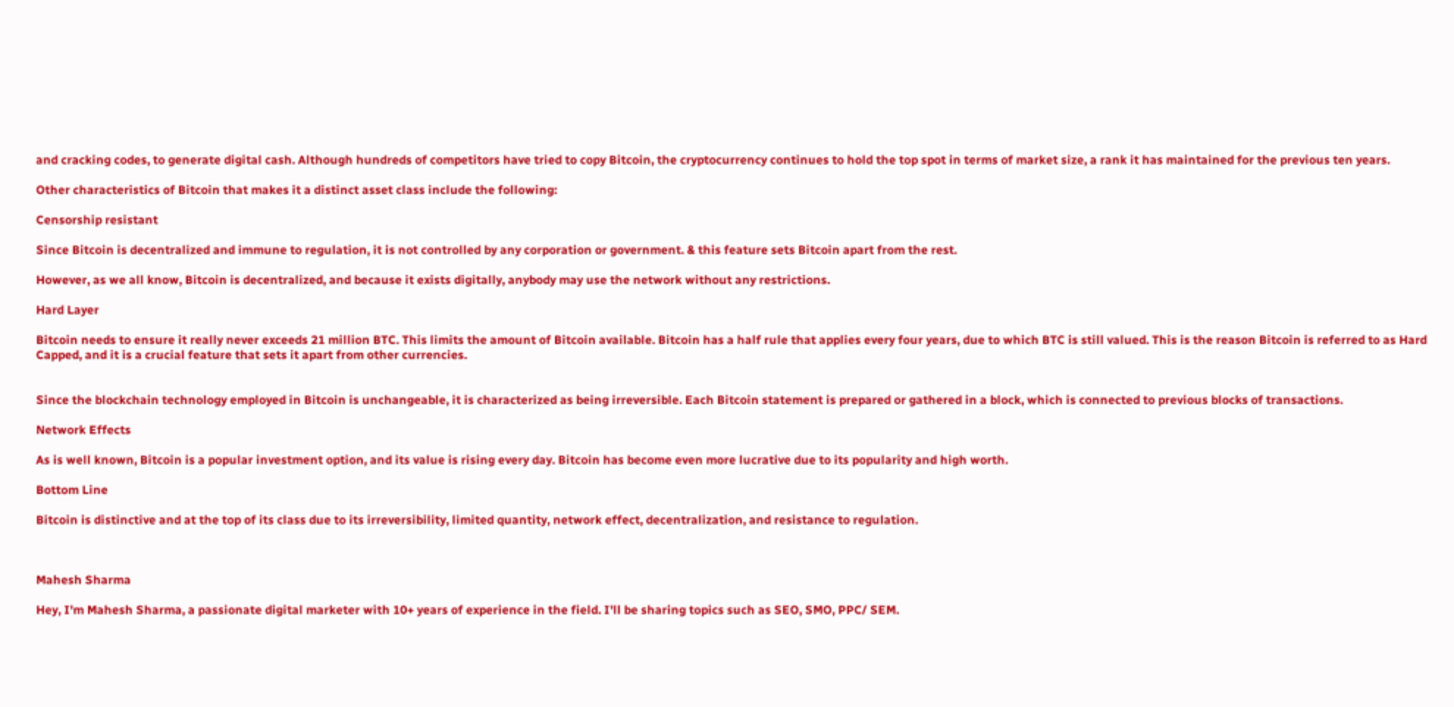and cracking codes, to generate digital cash. Although hundreds of competitors have tried to copy Bitcoin, the cryptocurrency continues to hold the top spot in terms of market size, a rank it has maintained for the previous ten years.

Other characteristics of Bitcoin that makes it a distinct asset class include the following:

Censorship resistant

Since Bitcoin is decentralized and immune to regulation, it is not controlled by any corporation or government. & this feature sets Bitcoin apart from the rest.

However, as we all know, Bitcoin is decentralized, and because it exists digitally, anybody may use the network without any restrictions.

Hard Layer

Bitcoin needs to ensure it really never exceeds 21 million BTC. This limits the amount of Bitcoin available. Bitcoin has a half rule that applies every four years, due to which BTC is still valued. This is the reason Bitcoin is referred to as Hard Capped, and it is a crucial feature that sets it apart from other currencies.


Since the blockchain technology employed in Bitcoin is unchangeable, it is characterized as being irreversible. Each Bitcoin statement is prepared or gathered in a block, which is connected to previous blocks of transactions.

Network Effects

As is well known, Bitcoin is a popular investment option, and its value is rising every day. Bitcoin has become even more lucrative due to its popularity and high worth.

Bottom Line

Bitcoin is distinctive and at the top of its class due to its irreversibility, limited quantity, network effect, decentralization, and resistance to regulation.



Mahesh Sharma

Hey, I'm Mahesh Sharma, a passionate digital marketer with 10+ years of experience in the field. I'll be sharing topics such as SEO, SMO, PPC/ SEM.